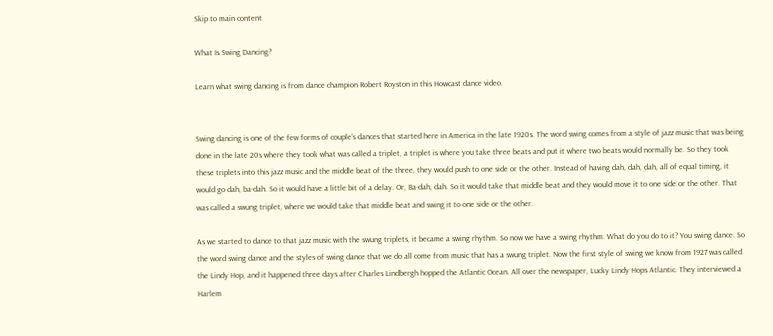Skip to main content

What Is Swing Dancing?

Learn what swing dancing is from dance champion Robert Royston in this Howcast dance video.


Swing dancing is one of the few forms of couple’s dances that started here in America in the late 1920s. The word swing comes from a style of jazz music that was being done in the late 20s where they took what was called a triplet, a triplet is where you take three beats and put it where two beats would normally be. So they took these triplets into this jazz music and the middle beat of the three, they would push to one side or the other. Instead of having dah, dah, dah, all of equal timing, it would go dah, ba-dah. So it would have a little bit of a delay. Or, Ba-dah, dah. So it would take that middle beat and they would move it to one side or the other. That was called a swung triplet, where we would take that middle beat and swing it to one side or the other.

As we started to dance to that jazz music with the swung triplets, it became a swing rhythm. So now we have a swing rhythm. What do you do to it? You swing dance. So the word swing dance and the styles of swing dance that we do all come from music that has a swung triplet. Now the first style of swing we know from 1927 was called the Lindy Hop, and it happened three days after Charles Lindbergh hopped the Atlantic Ocean. All over the newspaper, Lucky Lindy Hops Atlantic. They interviewed a Harlem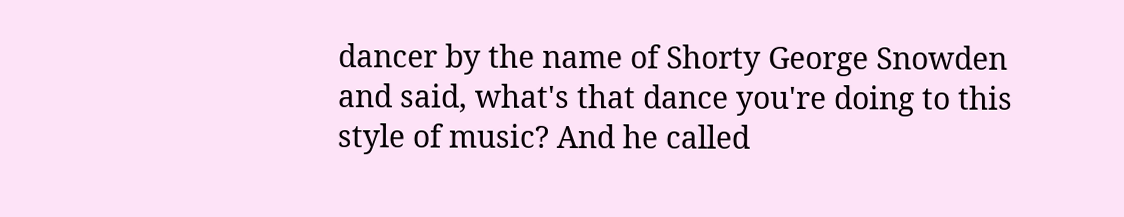dancer by the name of Shorty George Snowden and said, what's that dance you're doing to this style of music? And he called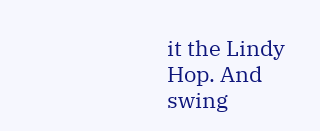it the Lindy Hop. And swing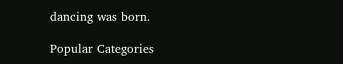dancing was born.

Popular Categories